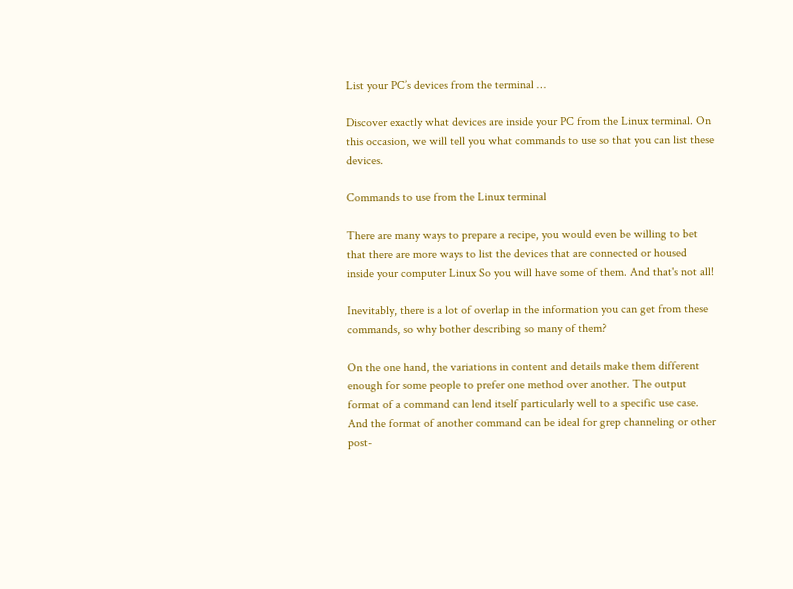List your PC’s devices from the terminal …

Discover exactly what devices are inside your PC from the Linux terminal. On this occasion, we will tell you what commands to use so that you can list these devices.

Commands to use from the Linux terminal

There are many ways to prepare a recipe, you would even be willing to bet that there are more ways to list the devices that are connected or housed inside your computer Linux So you will have some of them. And that's not all!

Inevitably, there is a lot of overlap in the information you can get from these commands, so why bother describing so many of them?

On the one hand, the variations in content and details make them different enough for some people to prefer one method over another. The output format of a command can lend itself particularly well to a specific use case. And the format of another command can be ideal for grep channeling or other post-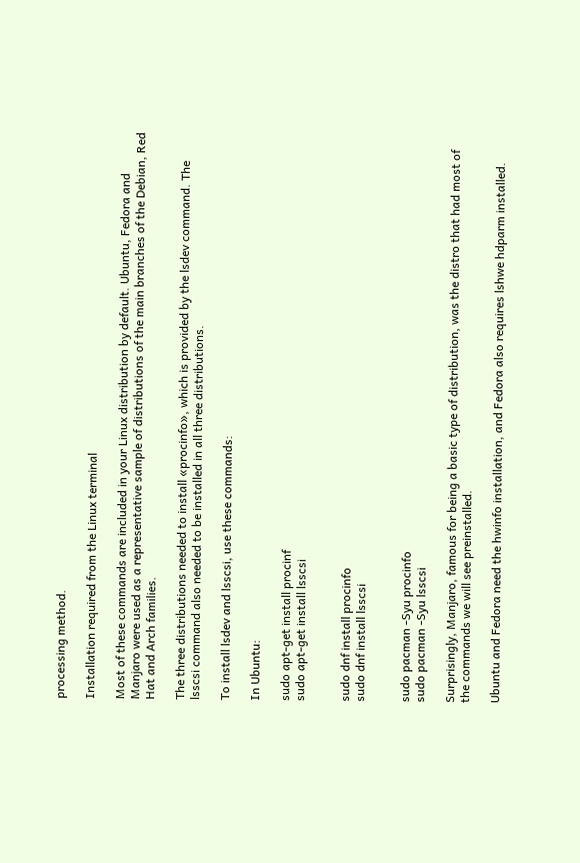processing method.

Installation required from the Linux terminal

Most of these commands are included in your Linux distribution by default. Ubuntu, Fedora and Manjaro were used as a representative sample of distributions of the main branches of the Debian, Red Hat and Arch families.

The three distributions needed to install «procinfo», which is provided by the lsdev command. The lsscsi command also needed to be installed in all three distributions.

To install lsdev and lsscsi, use these commands:

In Ubuntu:

sudo apt-get install procinf
sudo apt-get install lsscsi


sudo dnf install procinfo
sudo dnf install lsscsi


sudo pacman -Syu procinfo
sudo pacman -Syu lsscsi

Surprisingly, Manjaro, famous for being a basic type of distribution, was the distro that had most of the commands we will see preinstalled.

Ubuntu and Fedora need the hwinfo installation, and Fedora also requires lshwe hdparm installed.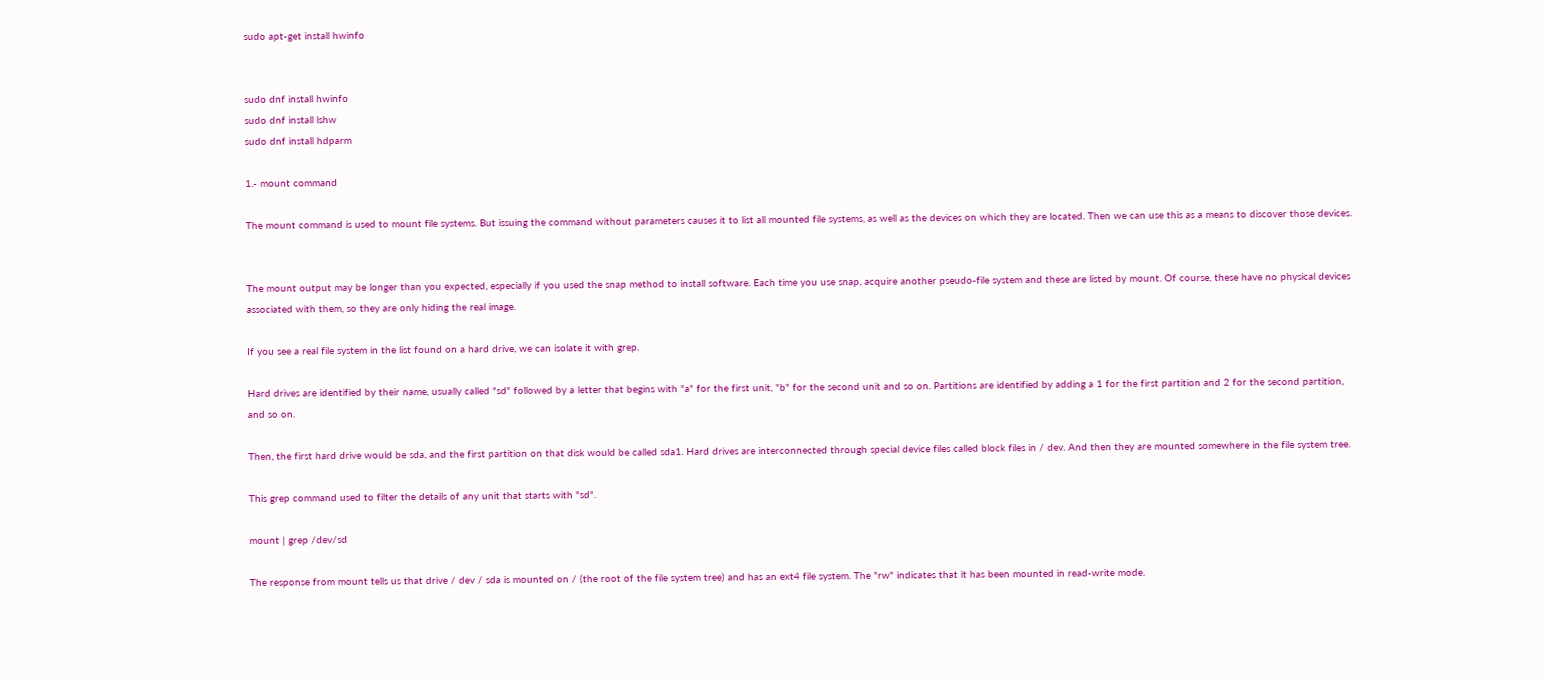sudo apt-get install hwinfo


sudo dnf install hwinfo
sudo dnf install lshw
sudo dnf install hdparm

1.- mount command

The mount command is used to mount file systems. But issuing the command without parameters causes it to list all mounted file systems, as well as the devices on which they are located. Then we can use this as a means to discover those devices.


The mount output may be longer than you expected, especially if you used the snap method to install software. Each time you use snap, acquire another pseudo-file system and these are listed by mount. Of course, these have no physical devices associated with them, so they are only hiding the real image.

If you see a real file system in the list found on a hard drive, we can isolate it with grep.

Hard drives are identified by their name, usually called "sd" followed by a letter that begins with "a" for the first unit, "b" for the second unit and so on. Partitions are identified by adding a 1 for the first partition and 2 for the second partition, and so on.

Then, the first hard drive would be sda, and the first partition on that disk would be called sda1. Hard drives are interconnected through special device files called block files in / dev. And then they are mounted somewhere in the file system tree.

This grep command used to filter the details of any unit that starts with "sd".

mount | grep /dev/sd

The response from mount tells us that drive / dev / sda is mounted on / (the root of the file system tree) and has an ext4 file system. The "rw" indicates that it has been mounted in read-write mode.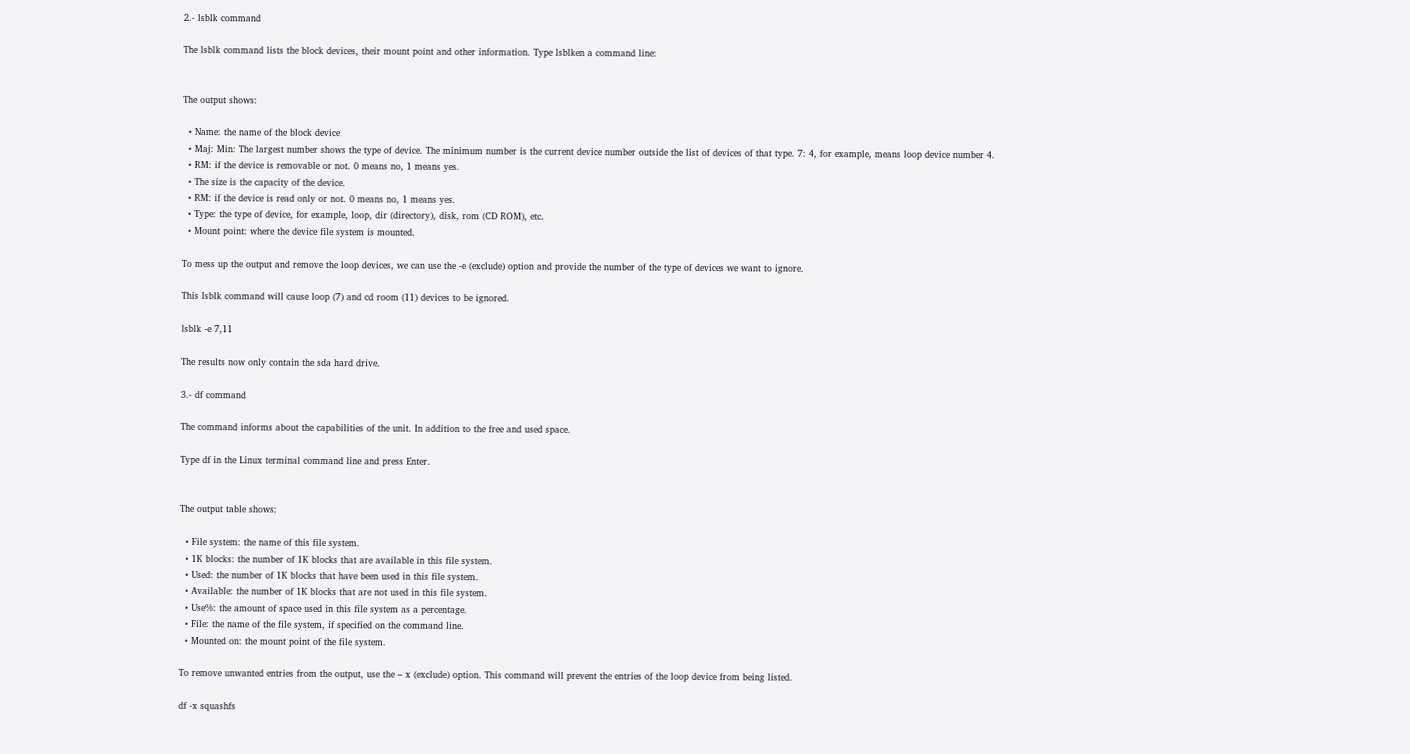2.- lsblk command

The lsblk command lists the block devices, their mount point and other information. Type lsblken a command line:


The output shows:

  • Name: the name of the block device
  • Maj: Min: The largest number shows the type of device. The minimum number is the current device number outside the list of devices of that type. 7: 4, for example, means loop device number 4.
  • RM: if the device is removable or not. 0 means no, 1 means yes.
  • The size is the capacity of the device.
  • RM: if the device is read only or not. 0 means no, 1 means yes.
  • Type: the type of device, for example, loop, dir (directory), disk, rom (CD ROM), etc.
  • Mount point: where the device file system is mounted.

To mess up the output and remove the loop devices, we can use the -e (exclude) option and provide the number of the type of devices we want to ignore.

This lsblk command will cause loop (7) and cd room (11) devices to be ignored.

lsblk -e 7,11

The results now only contain the sda hard drive.

3.- df command

The command informs about the capabilities of the unit. In addition to the free and used space.

Type df in the Linux terminal command line and press Enter.


The output table shows:

  • File system: the name of this file system.
  • 1K blocks: the number of 1K blocks that are available in this file system.
  • Used: the number of 1K blocks that have been used in this file system.
  • Available: the number of 1K blocks that are not used in this file system.
  • Use%: the amount of space used in this file system as a percentage.
  • File: the name of the file system, if specified on the command line.
  • Mounted on: the mount point of the file system.

To remove unwanted entries from the output, use the – x (exclude) option. This command will prevent the entries of the loop device from being listed.

df -x squashfs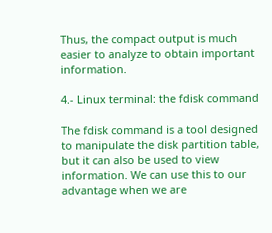Thus, the compact output is much easier to analyze to obtain important information.

4.- Linux terminal: the fdisk command

The fdisk command is a tool designed to manipulate the disk partition table, but it can also be used to view information. We can use this to our advantage when we are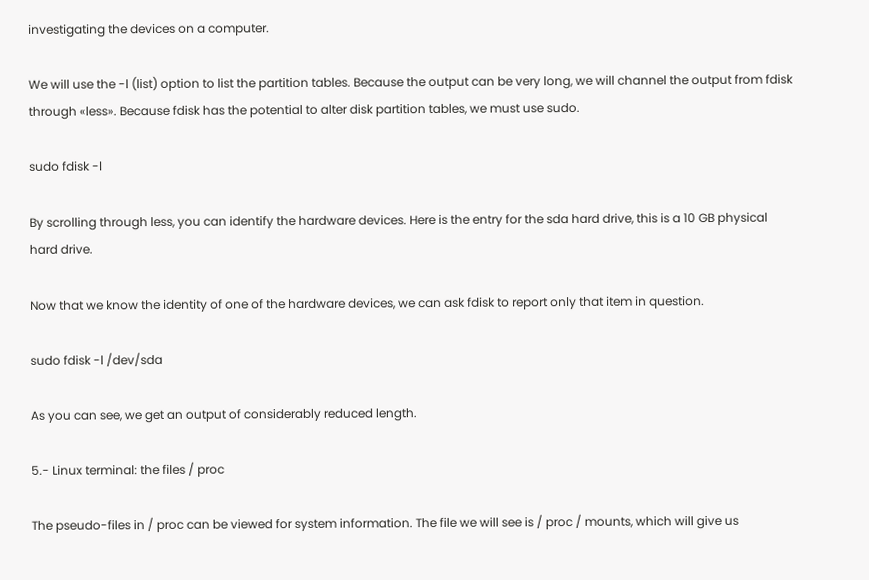investigating the devices on a computer.

We will use the -l (list) option to list the partition tables. Because the output can be very long, we will channel the output from fdisk through «less». Because fdisk has the potential to alter disk partition tables, we must use sudo.

sudo fdisk -l

By scrolling through less, you can identify the hardware devices. Here is the entry for the sda hard drive, this is a 10 GB physical hard drive.

Now that we know the identity of one of the hardware devices, we can ask fdisk to report only that item in question.

sudo fdisk -l /dev/sda

As you can see, we get an output of considerably reduced length.

5.- Linux terminal: the files / proc

The pseudo-files in / proc can be viewed for system information. The file we will see is / proc / mounts, which will give us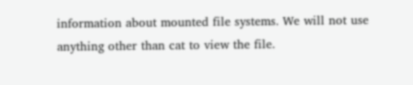information about mounted file systems. We will not use anything other than cat to view the file.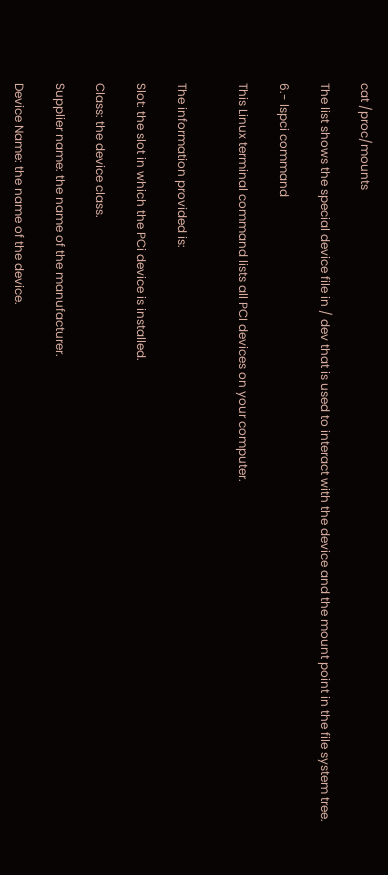cat /proc/mounts

The list shows the special device file in / dev that is used to interact with the device and the mount point in the file system tree.

6.- lspci command

This Linux terminal command lists all PCI devices on your computer.


The information provided is:

Slot: the slot in which the PCi device is installed.

Class: the device class.

Supplier name: the name of the manufacturer.

Device Name: the name of the device.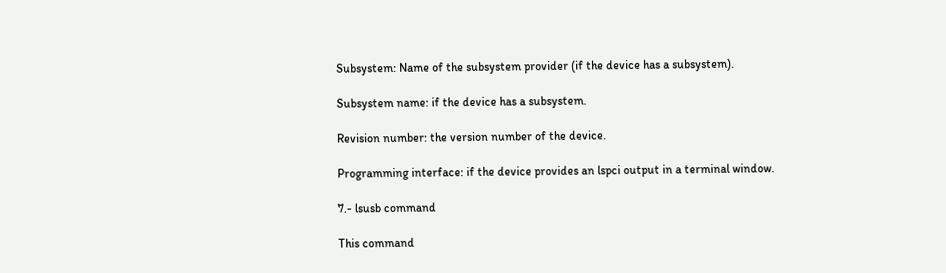Subsystem: Name of the subsystem provider (if the device has a subsystem).

Subsystem name: if the device has a subsystem.

Revision number: the version number of the device.

Programming interface: if the device provides an lspci output in a terminal window.

7.- lsusb command

This command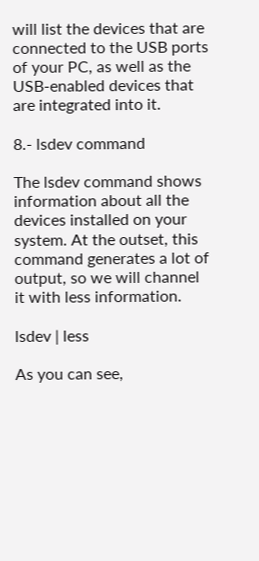will list the devices that are connected to the USB ports of your PC, as well as the USB-enabled devices that are integrated into it.

8.- lsdev command

The lsdev command shows information about all the devices installed on your system. At the outset, this command generates a lot of output, so we will channel it with less information.

lsdev | less

As you can see,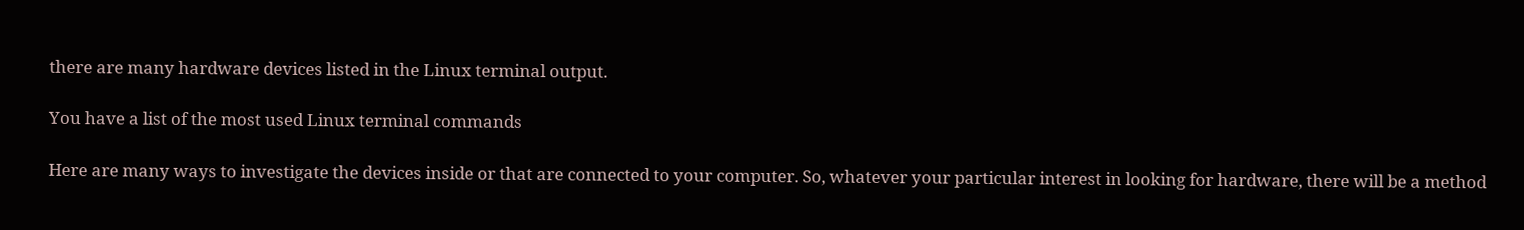there are many hardware devices listed in the Linux terminal output.

You have a list of the most used Linux terminal commands

Here are many ways to investigate the devices inside or that are connected to your computer. So, whatever your particular interest in looking for hardware, there will be a method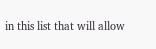in this list that will allow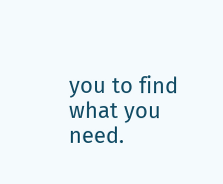you to find what you need.